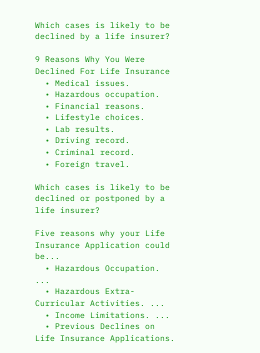Which cases is likely to be declined by a life insurer?

9 Reasons Why You Were Declined For Life Insurance
  • Medical issues.
  • Hazardous occupation.
  • Financial reasons.
  • Lifestyle choices.
  • Lab results.
  • Driving record.
  • Criminal record.
  • Foreign travel.

Which cases is likely to be declined or postponed by a life insurer?

Five reasons why your Life Insurance Application could be...
  • Hazardous Occupation. ...
  • Hazardous Extra-Curricular Activities. ...
  • Income Limitations. ...
  • Previous Declines on Life Insurance Applications.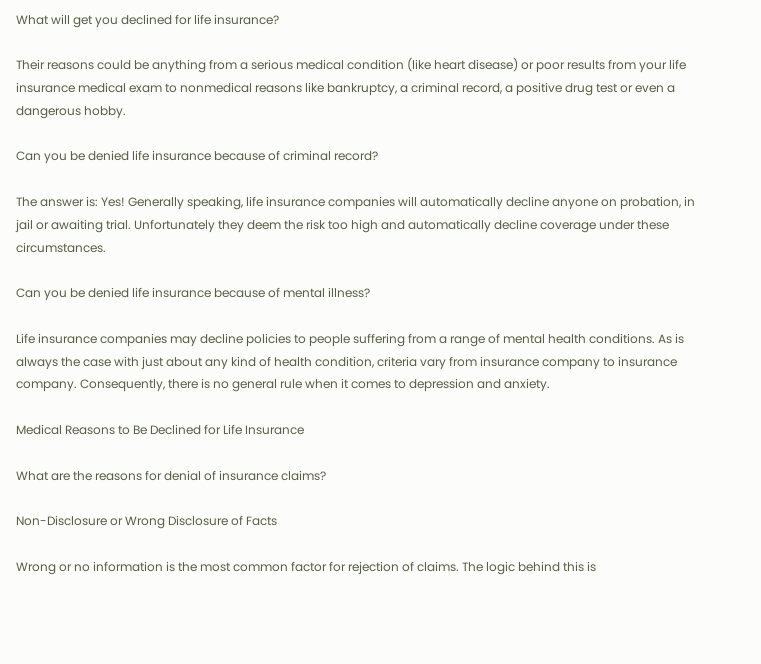What will get you declined for life insurance?

Their reasons could be anything from a serious medical condition (like heart disease) or poor results from your life insurance medical exam to nonmedical reasons like bankruptcy, a criminal record, a positive drug test or even a dangerous hobby.

Can you be denied life insurance because of criminal record?

The answer is: Yes! Generally speaking, life insurance companies will automatically decline anyone on probation, in jail or awaiting trial. Unfortunately they deem the risk too high and automatically decline coverage under these circumstances.

Can you be denied life insurance because of mental illness?

Life insurance companies may decline policies to people suffering from a range of mental health conditions. As is always the case with just about any kind of health condition, criteria vary from insurance company to insurance company. Consequently, there is no general rule when it comes to depression and anxiety.

Medical Reasons to Be Declined for Life Insurance

What are the reasons for denial of insurance claims?

Non-Disclosure or Wrong Disclosure of Facts

Wrong or no information is the most common factor for rejection of claims. The logic behind this is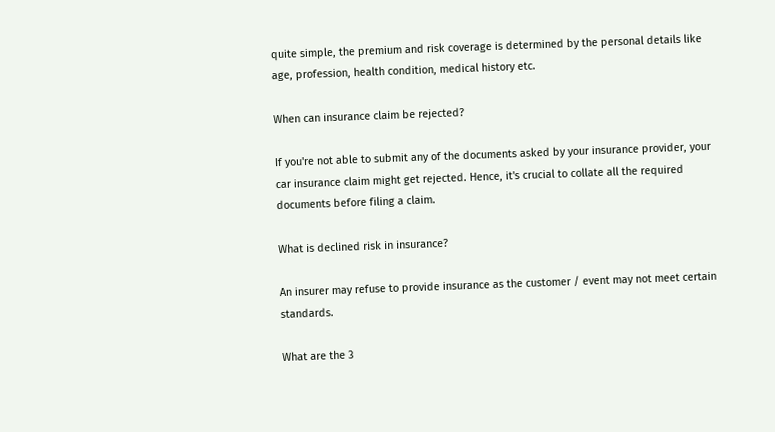quite simple, the premium and risk coverage is determined by the personal details like age, profession, health condition, medical history etc.

When can insurance claim be rejected?

If you're not able to submit any of the documents asked by your insurance provider, your car insurance claim might get rejected. Hence, it's crucial to collate all the required documents before filing a claim.

What is declined risk in insurance?

An insurer may refuse to provide insurance as the customer / event may not meet certain standards.

What are the 3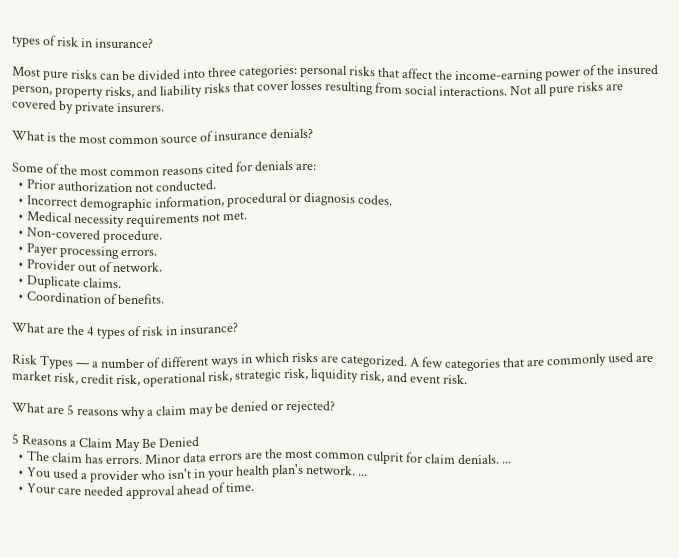types of risk in insurance?

Most pure risks can be divided into three categories: personal risks that affect the income-earning power of the insured person, property risks, and liability risks that cover losses resulting from social interactions. Not all pure risks are covered by private insurers.

What is the most common source of insurance denials?

Some of the most common reasons cited for denials are:
  • Prior authorization not conducted.
  • Incorrect demographic information, procedural or diagnosis codes.
  • Medical necessity requirements not met.
  • Non-covered procedure.
  • Payer processing errors.
  • Provider out of network.
  • Duplicate claims.
  • Coordination of benefits.

What are the 4 types of risk in insurance?

Risk Types — a number of different ways in which risks are categorized. A few categories that are commonly used are market risk, credit risk, operational risk, strategic risk, liquidity risk, and event risk.

What are 5 reasons why a claim may be denied or rejected?

5 Reasons a Claim May Be Denied
  • The claim has errors. Minor data errors are the most common culprit for claim denials. ...
  • You used a provider who isn't in your health plan's network. ...
  • Your care needed approval ahead of time.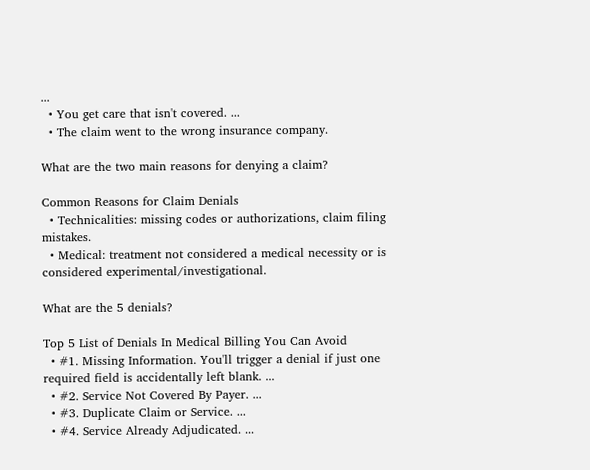...
  • You get care that isn't covered. ...
  • The claim went to the wrong insurance company.

What are the two main reasons for denying a claim?

Common Reasons for Claim Denials
  • Technicalities: missing codes or authorizations, claim filing mistakes.
  • Medical: treatment not considered a medical necessity or is considered experimental/investigational.

What are the 5 denials?

Top 5 List of Denials In Medical Billing You Can Avoid
  • #1. Missing Information. You'll trigger a denial if just one required field is accidentally left blank. ...
  • #2. Service Not Covered By Payer. ...
  • #3. Duplicate Claim or Service. ...
  • #4. Service Already Adjudicated. ...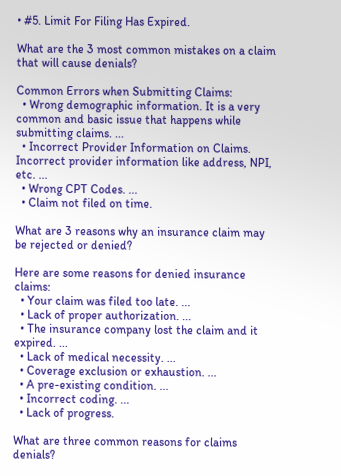• #5. Limit For Filing Has Expired.

What are the 3 most common mistakes on a claim that will cause denials?

Common Errors when Submitting Claims:
  • Wrong demographic information. It is a very common and basic issue that happens while submitting claims. ...
  • Incorrect Provider Information on Claims. Incorrect provider information like address, NPI, etc. ...
  • Wrong CPT Codes. ...
  • Claim not filed on time.

What are 3 reasons why an insurance claim may be rejected or denied?

Here are some reasons for denied insurance claims:
  • Your claim was filed too late. ...
  • Lack of proper authorization. ...
  • The insurance company lost the claim and it expired. ...
  • Lack of medical necessity. ...
  • Coverage exclusion or exhaustion. ...
  • A pre-existing condition. ...
  • Incorrect coding. ...
  • Lack of progress.

What are three common reasons for claims denials?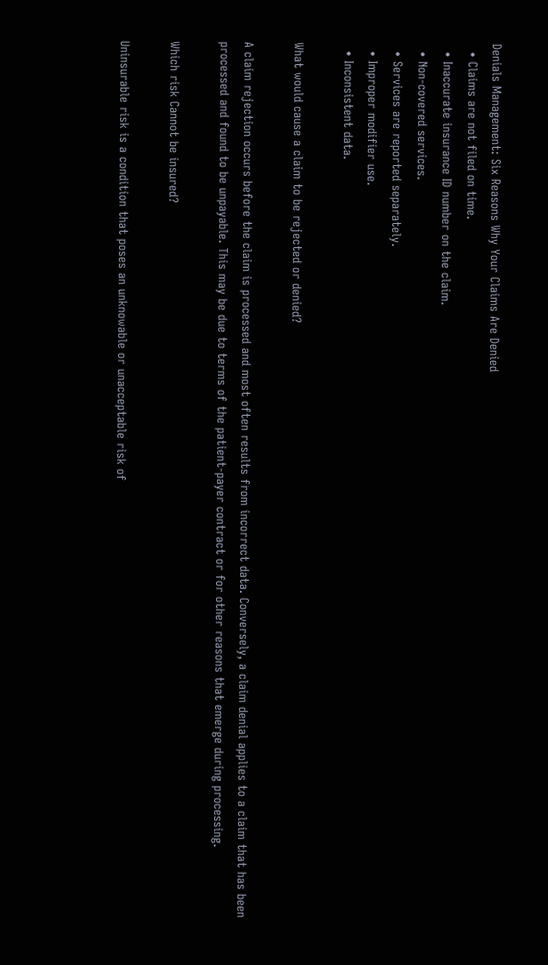Denials Management: Six Reasons Why Your Claims Are Denied
  • Claims are not filed on time.
  • Inaccurate insurance ID number on the claim.
  • Non-covered services.
  • Services are reported separately.
  • Improper modifier use.
  • Inconsistent data.

What would cause a claim to be rejected or denied?

A claim rejection occurs before the claim is processed and most often results from incorrect data. Conversely, a claim denial applies to a claim that has been processed and found to be unpayable. This may be due to terms of the patient-payer contract or for other reasons that emerge during processing.

Which risk Cannot be insured?

Uninsurable risk is a condition that poses an unknowable or unacceptable risk of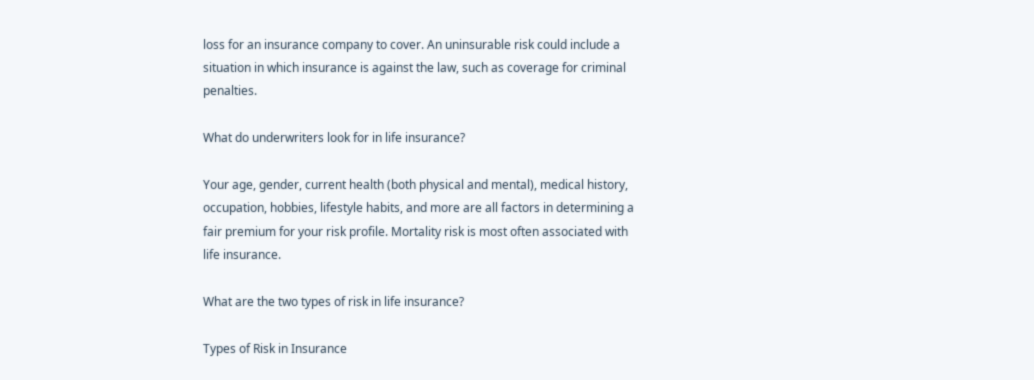loss for an insurance company to cover. An uninsurable risk could include a situation in which insurance is against the law, such as coverage for criminal penalties.

What do underwriters look for in life insurance?

Your age, gender, current health (both physical and mental), medical history, occupation, hobbies, lifestyle habits, and more are all factors in determining a fair premium for your risk profile. Mortality risk is most often associated with life insurance.

What are the two types of risk in life insurance?

Types of Risk in Insurance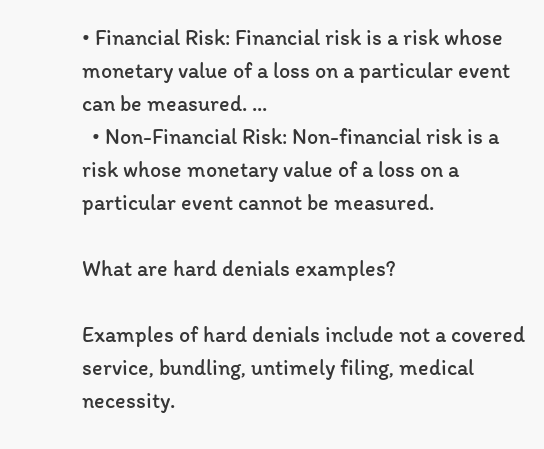• Financial Risk: Financial risk is a risk whose monetary value of a loss on a particular event can be measured. ...
  • Non-Financial Risk: Non-financial risk is a risk whose monetary value of a loss on a particular event cannot be measured.

What are hard denials examples?

Examples of hard denials include not a covered service, bundling, untimely filing, medical necessity.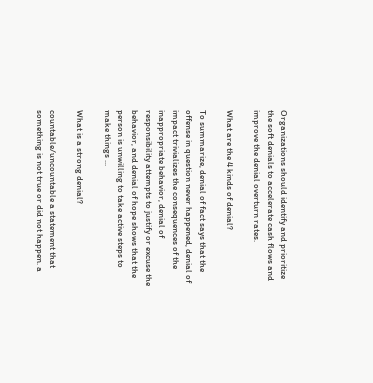Organizations should identify and prioritize the soft denials to accelerate cash flows and improve the denial overturn rates.

What are the 4 kinds of denial?

To summarize, denial of fact says that the offense in question never happened, denial of impact trivializes the consequences of the inappropriate behavior, denial of responsibility attempts to justify or excuse the behavior, and denial of hope shows that the person is unwilling to take active steps to make things ...

What is a strong denial?

countable/uncountable a statement that something is not true or did not happen. a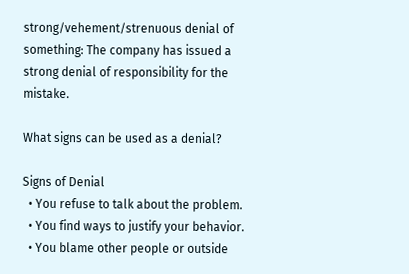strong/vehement/strenuous denial of something: The company has issued a strong denial of responsibility for the mistake.

What signs can be used as a denial?

Signs of Denial
  • You refuse to talk about the problem.
  • You find ways to justify your behavior.
  • You blame other people or outside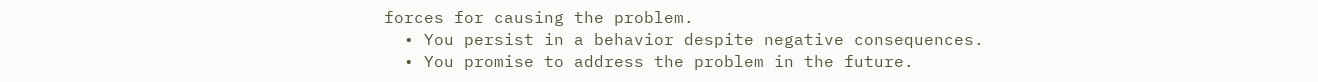forces for causing the problem.
  • You persist in a behavior despite negative consequences.
  • You promise to address the problem in the future.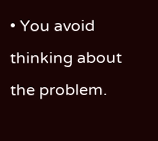• You avoid thinking about the problem.